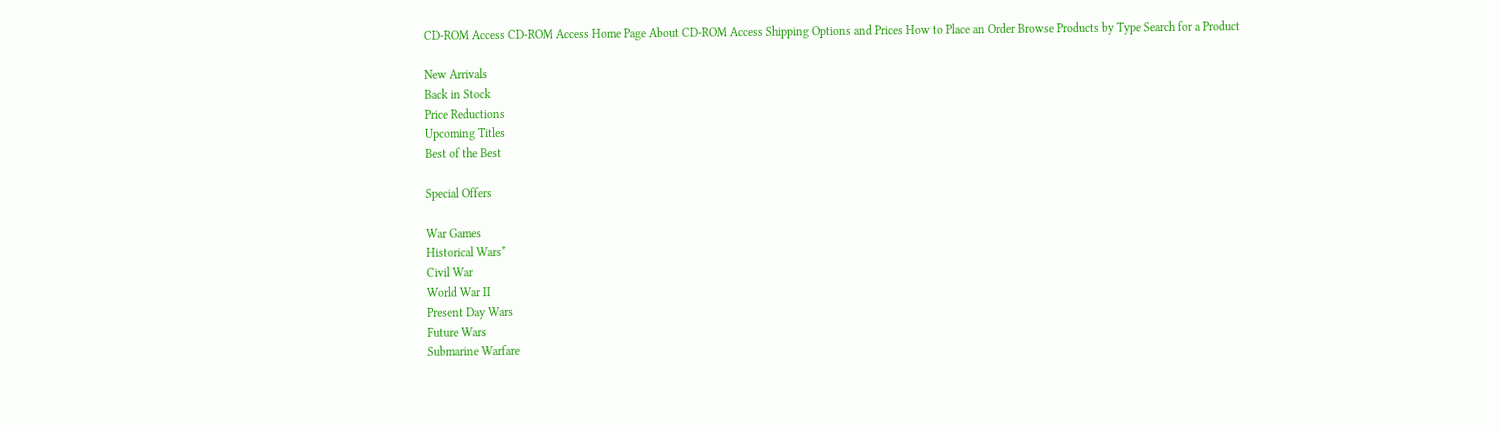CD-ROM Access CD-ROM Access Home Page About CD-ROM Access Shipping Options and Prices How to Place an Order Browse Products by Type Search for a Product

New Arrivals
Back in Stock
Price Reductions
Upcoming Titles
Best of the Best

Special Offers

War Games
Historical Wars*
Civil War
World War II
Present Day Wars
Future Wars
Submarine Warfare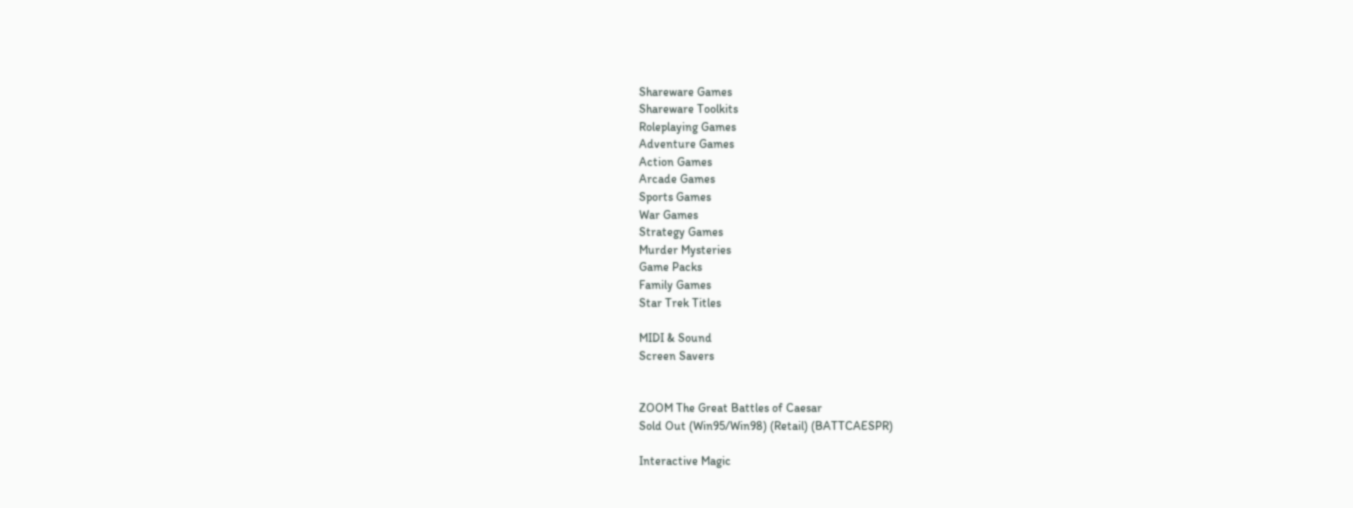Shareware Games
Shareware Toolkits
Roleplaying Games
Adventure Games
Action Games
Arcade Games
Sports Games
War Games
Strategy Games
Murder Mysteries
Game Packs
Family Games
Star Trek Titles

MIDI & Sound
Screen Savers


ZOOM The Great Battles of Caesar
Sold Out (Win95/Win98) (Retail) (BATTCAESPR)

Interactive Magic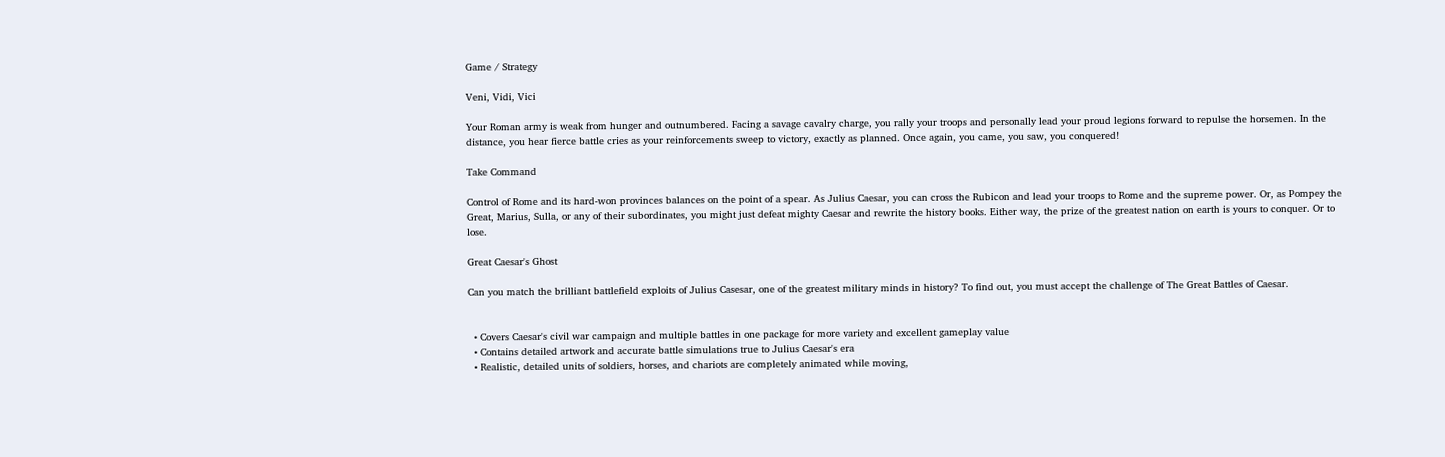Game / Strategy

Veni, Vidi, Vici

Your Roman army is weak from hunger and outnumbered. Facing a savage cavalry charge, you rally your troops and personally lead your proud legions forward to repulse the horsemen. In the distance, you hear fierce battle cries as your reinforcements sweep to victory, exactly as planned. Once again, you came, you saw, you conquered!

Take Command

Control of Rome and its hard-won provinces balances on the point of a spear. As Julius Caesar, you can cross the Rubicon and lead your troops to Rome and the supreme power. Or, as Pompey the Great, Marius, Sulla, or any of their subordinates, you might just defeat mighty Caesar and rewrite the history books. Either way, the prize of the greatest nation on earth is yours to conquer. Or to lose.

Great Caesar's Ghost

Can you match the brilliant battlefield exploits of Julius Casesar, one of the greatest military minds in history? To find out, you must accept the challenge of The Great Battles of Caesar.


  • Covers Caesar's civil war campaign and multiple battles in one package for more variety and excellent gameplay value
  • Contains detailed artwork and accurate battle simulations true to Julius Caesar's era
  • Realistic, detailed units of soldiers, horses, and chariots are completely animated while moving,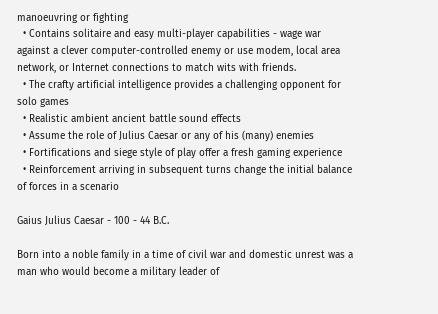manoeuvring or fighting
  • Contains solitaire and easy multi-player capabilities - wage war against a clever computer-controlled enemy or use modem, local area network, or Internet connections to match wits with friends.
  • The crafty artificial intelligence provides a challenging opponent for solo games
  • Realistic ambient ancient battle sound effects
  • Assume the role of Julius Caesar or any of his (many) enemies
  • Fortifications and siege style of play offer a fresh gaming experience
  • Reinforcement arriving in subsequent turns change the initial balance of forces in a scenario

Gaius Julius Caesar - 100 - 44 B.C.

Born into a noble family in a time of civil war and domestic unrest was a man who would become a military leader of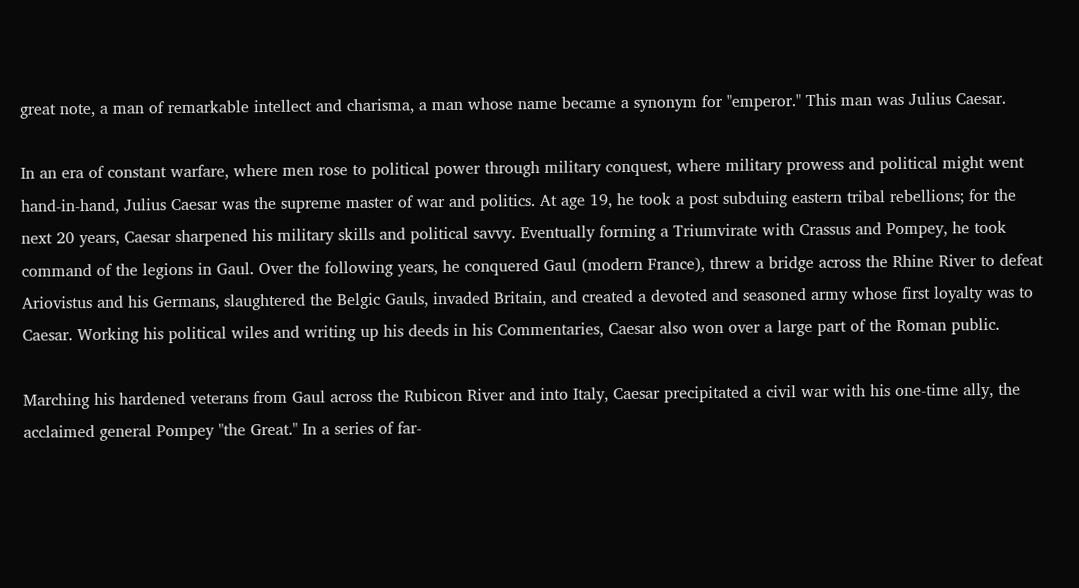great note, a man of remarkable intellect and charisma, a man whose name became a synonym for "emperor." This man was Julius Caesar.

In an era of constant warfare, where men rose to political power through military conquest, where military prowess and political might went hand-in-hand, Julius Caesar was the supreme master of war and politics. At age 19, he took a post subduing eastern tribal rebellions; for the next 20 years, Caesar sharpened his military skills and political savvy. Eventually forming a Triumvirate with Crassus and Pompey, he took command of the legions in Gaul. Over the following years, he conquered Gaul (modern France), threw a bridge across the Rhine River to defeat Ariovistus and his Germans, slaughtered the Belgic Gauls, invaded Britain, and created a devoted and seasoned army whose first loyalty was to Caesar. Working his political wiles and writing up his deeds in his Commentaries, Caesar also won over a large part of the Roman public.

Marching his hardened veterans from Gaul across the Rubicon River and into Italy, Caesar precipitated a civil war with his one-time ally, the acclaimed general Pompey "the Great." In a series of far-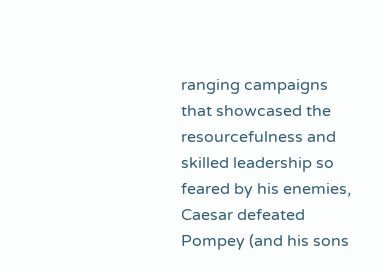ranging campaigns that showcased the resourcefulness and skilled leadership so feared by his enemies, Caesar defeated Pompey (and his sons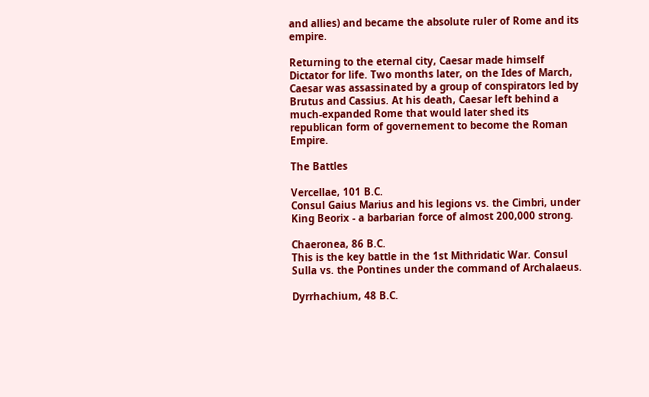and allies) and became the absolute ruler of Rome and its empire.

Returning to the eternal city, Caesar made himself Dictator for life. Two months later, on the Ides of March, Caesar was assassinated by a group of conspirators led by Brutus and Cassius. At his death, Caesar left behind a much-expanded Rome that would later shed its republican form of governement to become the Roman Empire.

The Battles

Vercellae, 101 B.C.
Consul Gaius Marius and his legions vs. the Cimbri, under King Beorix - a barbarian force of almost 200,000 strong.

Chaeronea, 86 B.C.
This is the key battle in the 1st Mithridatic War. Consul Sulla vs. the Pontines under the command of Archalaeus.

Dyrrhachium, 48 B.C.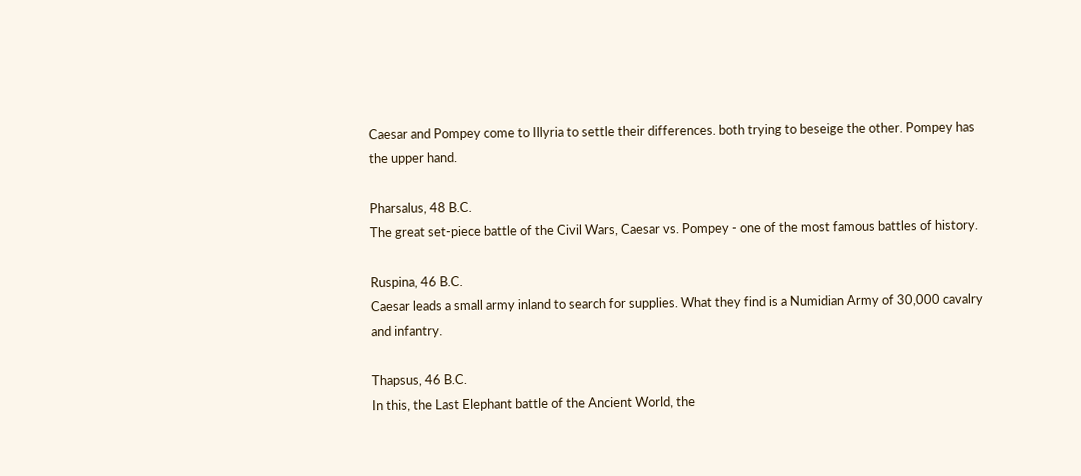Caesar and Pompey come to Illyria to settle their differences. both trying to beseige the other. Pompey has the upper hand.

Pharsalus, 48 B.C.
The great set-piece battle of the Civil Wars, Caesar vs. Pompey - one of the most famous battles of history.

Ruspina, 46 B.C.
Caesar leads a small army inland to search for supplies. What they find is a Numidian Army of 30,000 cavalry and infantry.

Thapsus, 46 B.C.
In this, the Last Elephant battle of the Ancient World, the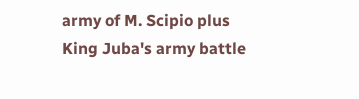army of M. Scipio plus King Juba's army battle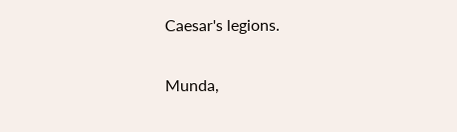Caesar's legions.

Munda,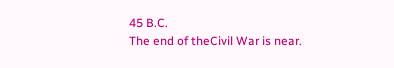45 B.C.
The end of theCivil War is near.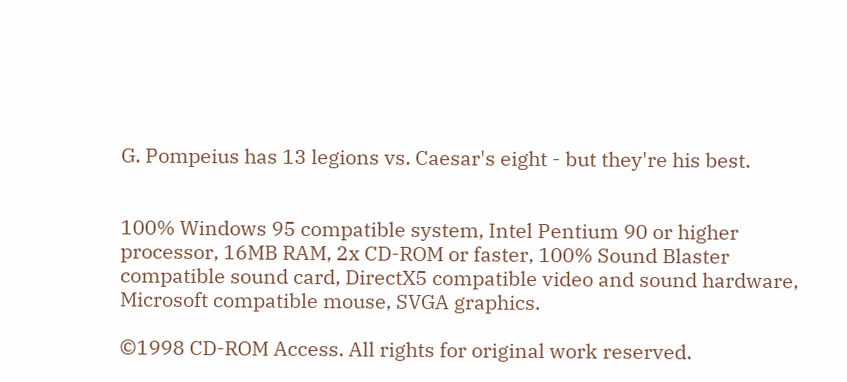G. Pompeius has 13 legions vs. Caesar's eight - but they're his best.


100% Windows 95 compatible system, Intel Pentium 90 or higher processor, 16MB RAM, 2x CD-ROM or faster, 100% Sound Blaster compatible sound card, DirectX5 compatible video and sound hardware, Microsoft compatible mouse, SVGA graphics.

©1998 CD-ROM Access. All rights for original work reserved.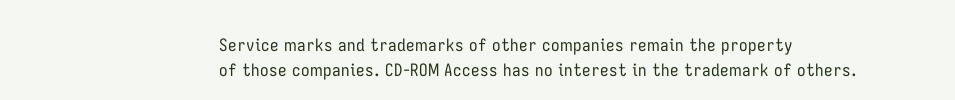Service marks and trademarks of other companies remain the property
of those companies. CD-ROM Access has no interest in the trademark of others.